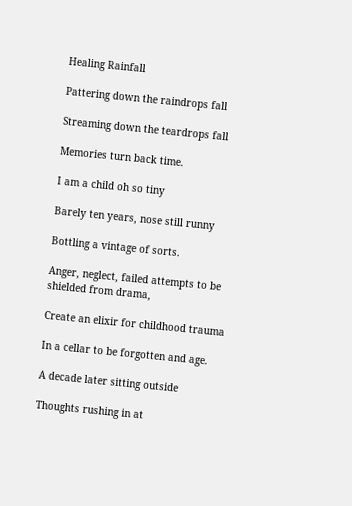Healing Rainfall

Pattering down the raindrops fall

Streaming down the teardrops fall

Memories turn back time.

I am a child oh so tiny

Barely ten years, nose still runny

Bottling a vintage of sorts.

Anger, neglect, failed attempts to be shielded from drama,

Create an elixir for childhood trauma

In a cellar to be forgotten and age.

A decade later sitting outside

Thoughts rushing in at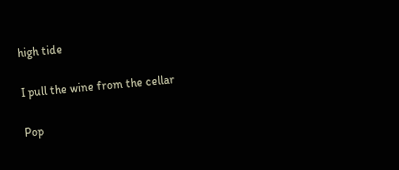high tide

I pull the wine from the cellar

Pop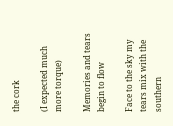the cork

(I expected much more torque)

Memories and tears begin to flow

Face to the sky my tears mix with the southern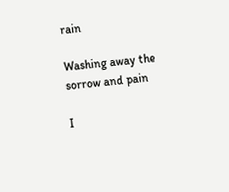rain

Washing away the sorrow and pain

I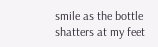smile as the bottle shatters at my feet